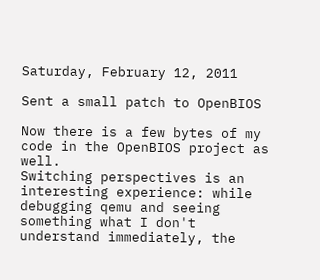Saturday, February 12, 2011

Sent a small patch to OpenBIOS

Now there is a few bytes of my code in the OpenBIOS project as well.
Switching perspectives is an interesting experience: while debugging qemu and seeing something what I don't understand immediately, the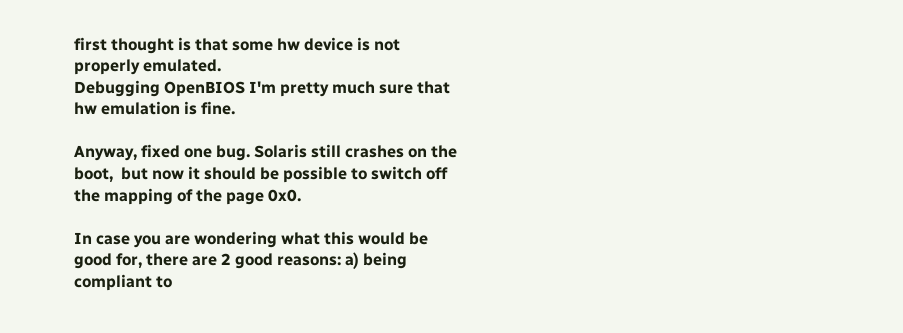first thought is that some hw device is not properly emulated.
Debugging OpenBIOS I'm pretty much sure that hw emulation is fine.

Anyway, fixed one bug. Solaris still crashes on the boot,  but now it should be possible to switch off the mapping of the page 0x0.

In case you are wondering what this would be good for, there are 2 good reasons: a) being compliant to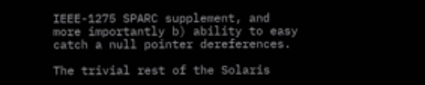IEEE-1275 SPARC supplement, and more importantly b) ability to easy catch a null pointer dereferences.

The trivial rest of the Solaris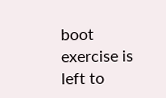boot exercise is left to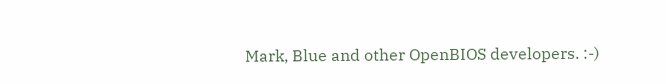Mark, Blue and other OpenBIOS developers. :-)